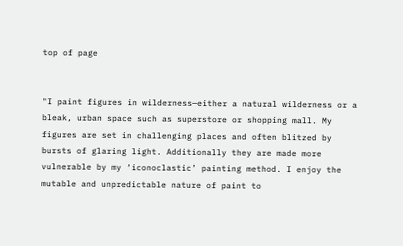top of page


"I paint figures in wilderness—either a natural wilderness or a bleak, urban space such as superstore or shopping mall. My figures are set in challenging places and often blitzed by bursts of glaring light. Additionally they are made more vulnerable by my ‘iconoclastic’ painting method. I enjoy the mutable and unpredictable nature of paint to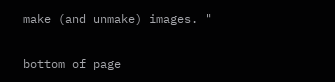make (and unmake) images. "

bottom of page